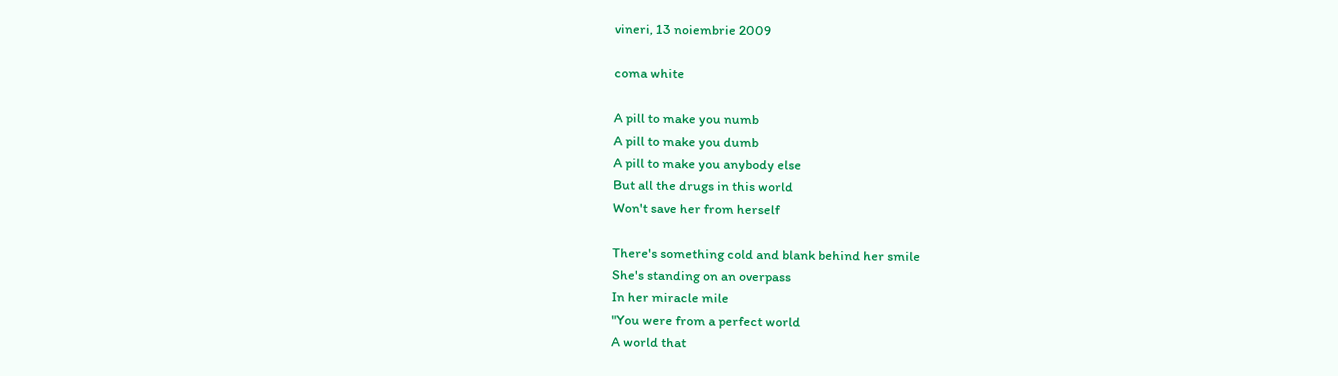vineri, 13 noiembrie 2009

coma white

A pill to make you numb
A pill to make you dumb
A pill to make you anybody else
But all the drugs in this world
Won't save her from herself

There's something cold and blank behind her smile
She's standing on an overpass
In her miracle mile
"You were from a perfect world
A world that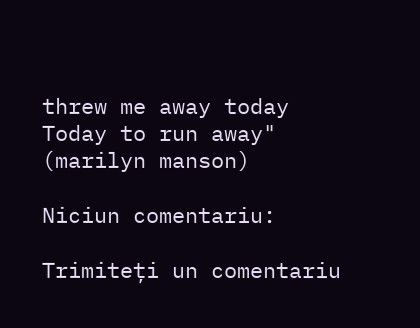threw me away today
Today to run away"
(marilyn manson)

Niciun comentariu:

Trimiteți un comentariu